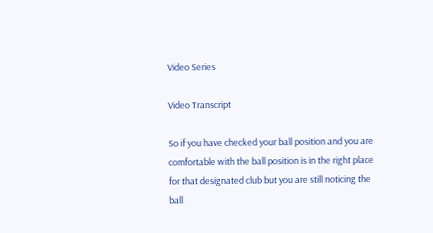Video Series

Video Transcript

So if you have checked your ball position and you are comfortable with the ball position is in the right place for that designated club but you are still noticing the ball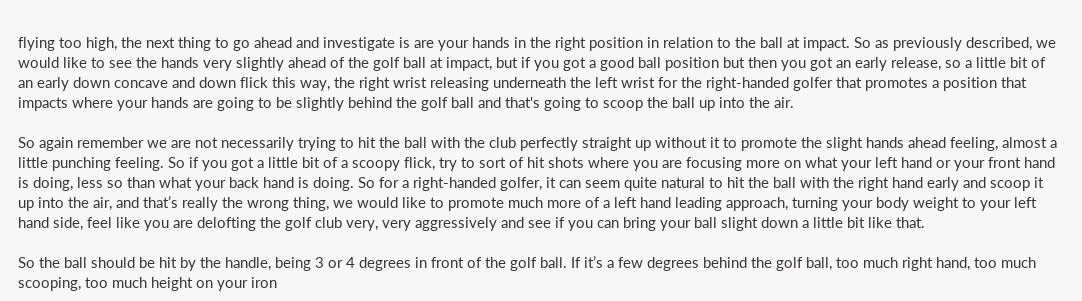flying too high, the next thing to go ahead and investigate is are your hands in the right position in relation to the ball at impact. So as previously described, we would like to see the hands very slightly ahead of the golf ball at impact, but if you got a good ball position but then you got an early release, so a little bit of an early down concave and down flick this way, the right wrist releasing underneath the left wrist for the right-handed golfer that promotes a position that impacts where your hands are going to be slightly behind the golf ball and that's going to scoop the ball up into the air.

So again remember we are not necessarily trying to hit the ball with the club perfectly straight up without it to promote the slight hands ahead feeling, almost a little punching feeling. So if you got a little bit of a scoopy flick, try to sort of hit shots where you are focusing more on what your left hand or your front hand is doing, less so than what your back hand is doing. So for a right-handed golfer, it can seem quite natural to hit the ball with the right hand early and scoop it up into the air, and that’s really the wrong thing, we would like to promote much more of a left hand leading approach, turning your body weight to your left hand side, feel like you are delofting the golf club very, very aggressively and see if you can bring your ball slight down a little bit like that.

So the ball should be hit by the handle, being 3 or 4 degrees in front of the golf ball. If it’s a few degrees behind the golf ball, too much right hand, too much scooping, too much height on your iron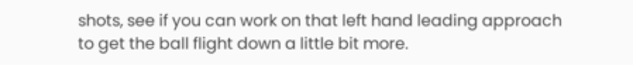shots, see if you can work on that left hand leading approach to get the ball flight down a little bit more.